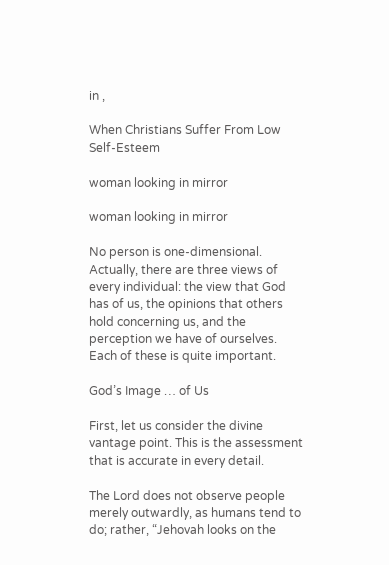in ,

When Christians Suffer From Low Self-Esteem

woman looking in mirror

woman looking in mirror

No person is one-dimensional. Actually, there are three views of every individual: the view that God has of us, the opinions that others hold concerning us, and the perception we have of ourselves. Each of these is quite important.

God’s Image … of Us

First, let us consider the divine vantage point. This is the assessment that is accurate in every detail.

The Lord does not observe people merely outwardly, as humans tend to do; rather, “Jehovah looks on the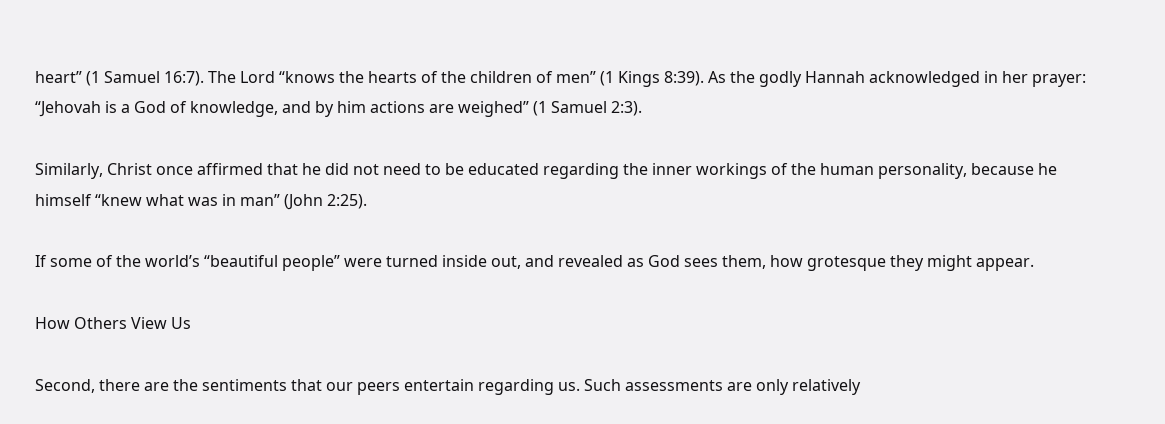heart” (1 Samuel 16:7). The Lord “knows the hearts of the children of men” (1 Kings 8:39). As the godly Hannah acknowledged in her prayer: “Jehovah is a God of knowledge, and by him actions are weighed” (1 Samuel 2:3).

Similarly, Christ once affirmed that he did not need to be educated regarding the inner workings of the human personality, because he himself “knew what was in man” (John 2:25).

If some of the world’s “beautiful people” were turned inside out, and revealed as God sees them, how grotesque they might appear.

How Others View Us

Second, there are the sentiments that our peers entertain regarding us. Such assessments are only relatively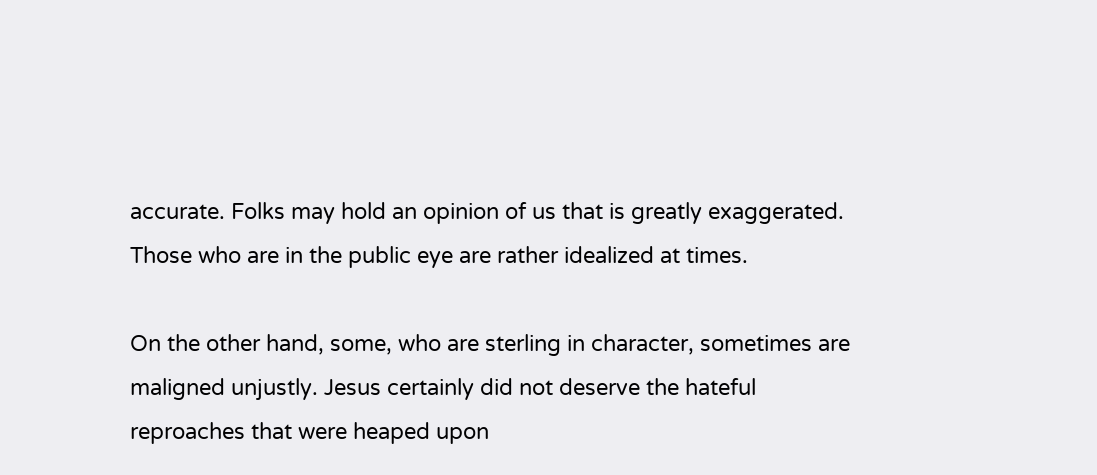accurate. Folks may hold an opinion of us that is greatly exaggerated. Those who are in the public eye are rather idealized at times.

On the other hand, some, who are sterling in character, sometimes are maligned unjustly. Jesus certainly did not deserve the hateful reproaches that were heaped upon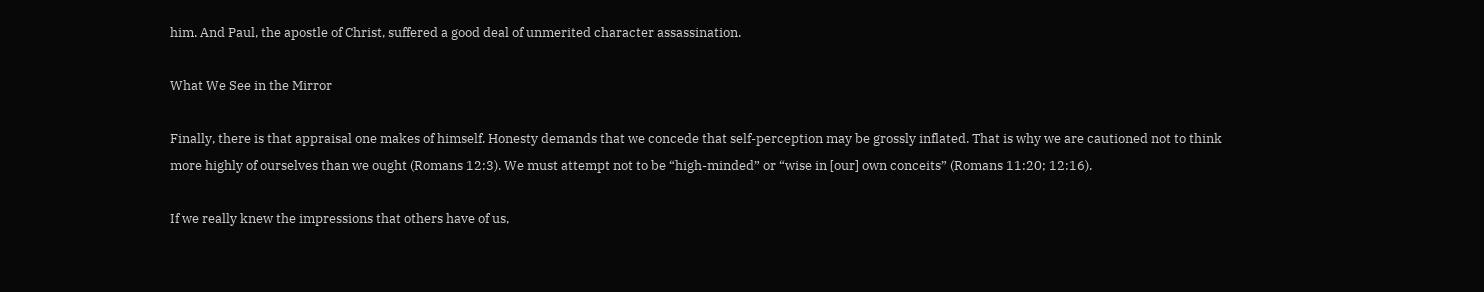him. And Paul, the apostle of Christ, suffered a good deal of unmerited character assassination.

What We See in the Mirror

Finally, there is that appraisal one makes of himself. Honesty demands that we concede that self-perception may be grossly inflated. That is why we are cautioned not to think more highly of ourselves than we ought (Romans 12:3). We must attempt not to be “high-minded” or “wise in [our] own conceits” (Romans 11:20; 12:16).

If we really knew the impressions that others have of us,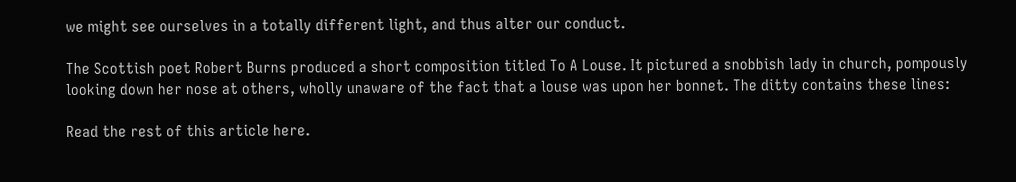we might see ourselves in a totally different light, and thus alter our conduct.

The Scottish poet Robert Burns produced a short composition titled To A Louse. It pictured a snobbish lady in church, pompously looking down her nose at others, wholly unaware of the fact that a louse was upon her bonnet. The ditty contains these lines:

Read the rest of this article here.